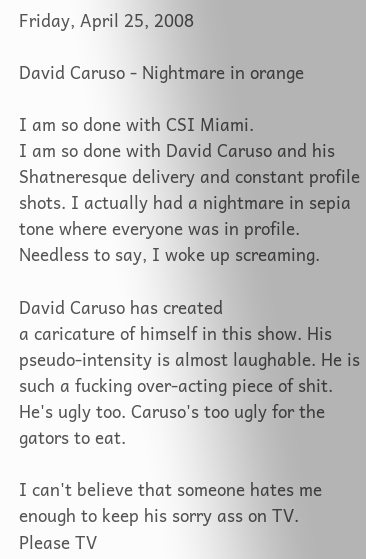Friday, April 25, 2008

David Caruso - Nightmare in orange

I am so done with CSI Miami.
I am so done with David Caruso and his Shatneresque delivery and constant profile shots. I actually had a nightmare in sepia tone where everyone was in profile.
Needless to say, I woke up screaming.

David Caruso has created
a caricature of himself in this show. His pseudo-intensity is almost laughable. He is such a fucking over-acting piece of shit. He's ugly too. Caruso's too ugly for the gators to eat.

I can't believe that someone hates me enough to keep his sorry ass on TV.
Please TV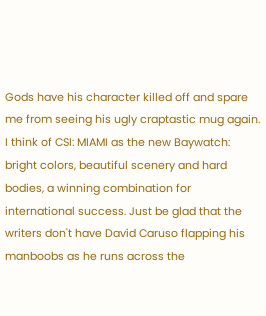Gods have his character killed off and spare me from seeing his ugly craptastic mug again.
I think of CSI: MIAMI as the new Baywatch: bright colors, beautiful scenery and hard bodies, a winning combination for international success. Just be glad that the writers don't have David Caruso flapping his manboobs as he runs across the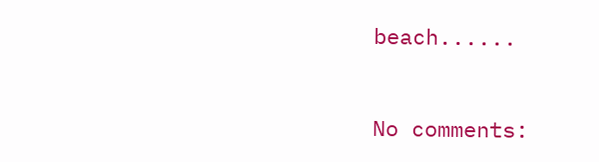beach......


No comments: